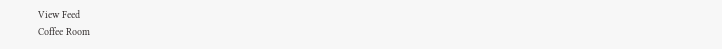View Feed
Coffee Room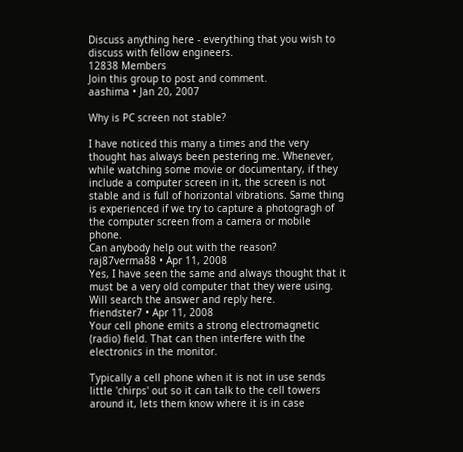Discuss anything here - everything that you wish to discuss with fellow engineers.
12838 Members
Join this group to post and comment.
aashima • Jan 20, 2007

Why is PC screen not stable?

I have noticed this many a times and the very thought has always been pestering me. Whenever, while watching some movie or documentary, if they include a computer screen in it, the screen is not stable and is full of horizontal vibrations. Same thing is experienced if we try to capture a photogragh of the computer screen from a camera or mobile phone.
Can anybody help out with the reason?
raj87verma88 • Apr 11, 2008
Yes, I have seen the same and always thought that it must be a very old computer that they were using. Will search the answer and reply here.
friendster7 • Apr 11, 2008
Your cell phone emits a strong electromagnetic (radio) field. That can then interfere with the electronics in the monitor.

Typically a cell phone when it is not in use sends little 'chirps' out so it can talk to the cell towers around it, lets them know where it is in case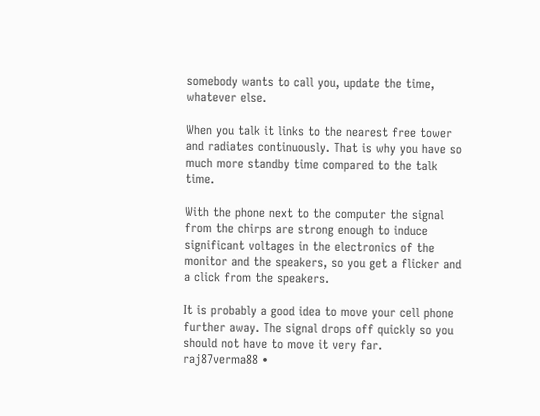somebody wants to call you, update the time, whatever else.

When you talk it links to the nearest free tower and radiates continuously. That is why you have so much more standby time compared to the talk time.

With the phone next to the computer the signal from the chirps are strong enough to induce significant voltages in the electronics of the monitor and the speakers, so you get a flicker and a click from the speakers.

It is probably a good idea to move your cell phone further away. The signal drops off quickly so you should not have to move it very far.
raj87verma88 •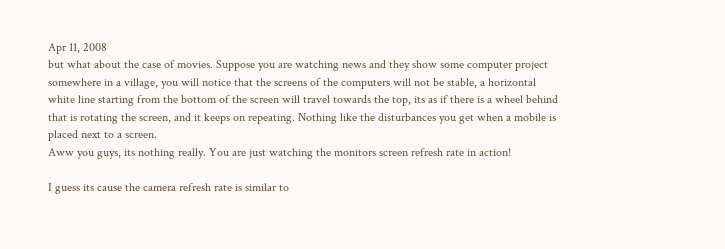Apr 11, 2008
but what about the case of movies. Suppose you are watching news and they show some computer project somewhere in a village, you will notice that the screens of the computers will not be stable, a horizontal white line starting from the bottom of the screen will travel towards the top, its as if there is a wheel behind that is rotating the screen, and it keeps on repeating. Nothing like the disturbances you get when a mobile is placed next to a screen.
Aww you guys, its nothing really. You are just watching the monitors screen refresh rate in action!

I guess its cause the camera refresh rate is similar to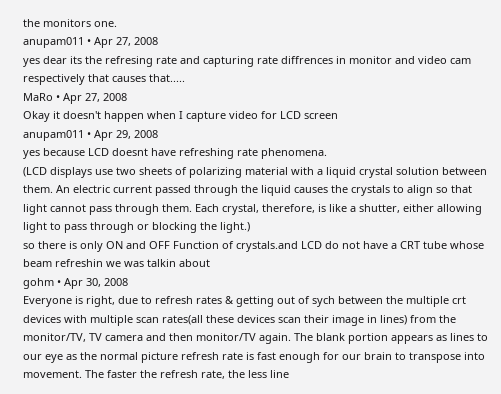the monitors one.
anupam011 • Apr 27, 2008
yes dear its the refresing rate and capturing rate diffrences in monitor and video cam respectively that causes that.....
MaRo • Apr 27, 2008
Okay it doesn't happen when I capture video for LCD screen
anupam011 • Apr 29, 2008
yes because LCD doesnt have refreshing rate phenomena.
(LCD displays use two sheets of polarizing material with a liquid crystal solution between them. An electric current passed through the liquid causes the crystals to align so that light cannot pass through them. Each crystal, therefore, is like a shutter, either allowing light to pass through or blocking the light.)
so there is only ON and OFF Function of crystals.and LCD do not have a CRT tube whose beam refreshin we was talkin about
gohm • Apr 30, 2008
Everyone is right, due to refresh rates & getting out of sych between the multiple crt devices with multiple scan rates(all these devices scan their image in lines) from the monitor/TV, TV camera and then monitor/TV again. The blank portion appears as lines to our eye as the normal picture refresh rate is fast enough for our brain to transpose into movement. The faster the refresh rate, the less line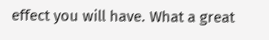effect you will have. What a great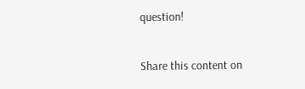question!

Share this content on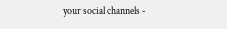your social channels -